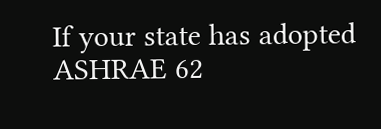If your state has adopted ASHRAE 62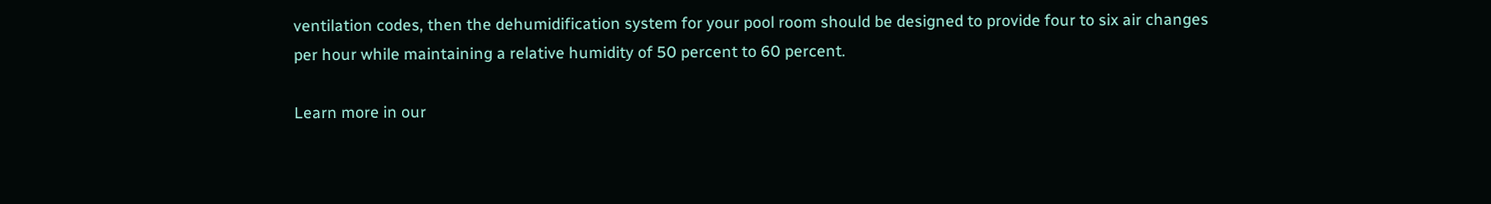ventilation codes, then the dehumidification system for your pool room should be designed to provide four to six air changes per hour while maintaining a relative humidity of 50 percent to 60 percent.

Learn more in our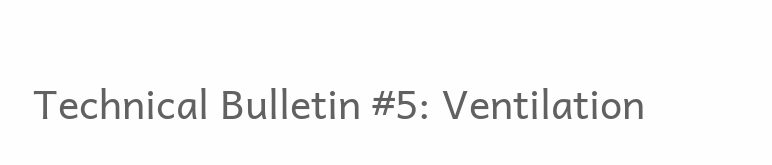Technical Bulletin #5: Ventilation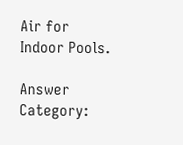Air for Indoor Pools.

Answer Category: